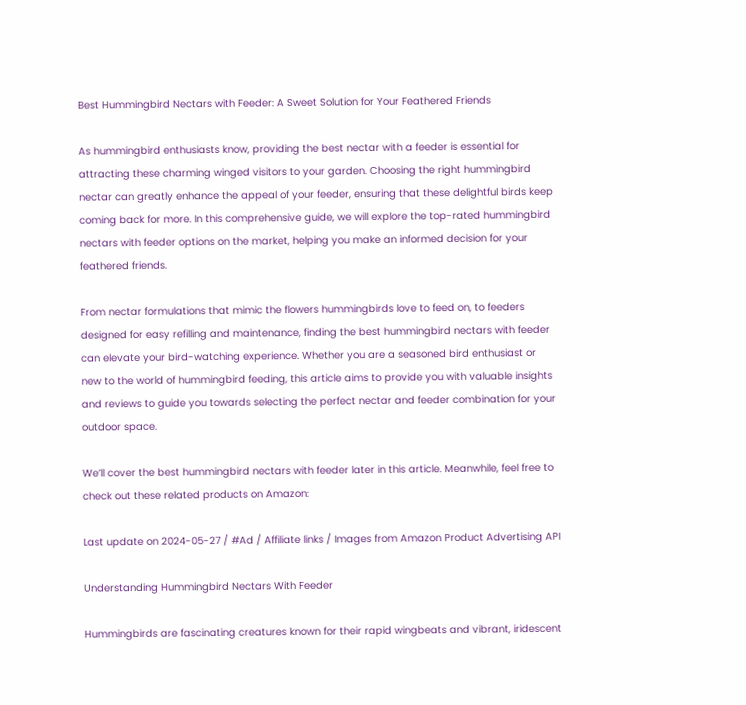Best Hummingbird Nectars with Feeder: A Sweet Solution for Your Feathered Friends

As hummingbird enthusiasts know, providing the best nectar with a feeder is essential for attracting these charming winged visitors to your garden. Choosing the right hummingbird nectar can greatly enhance the appeal of your feeder, ensuring that these delightful birds keep coming back for more. In this comprehensive guide, we will explore the top-rated hummingbird nectars with feeder options on the market, helping you make an informed decision for your feathered friends.

From nectar formulations that mimic the flowers hummingbirds love to feed on, to feeders designed for easy refilling and maintenance, finding the best hummingbird nectars with feeder can elevate your bird-watching experience. Whether you are a seasoned bird enthusiast or new to the world of hummingbird feeding, this article aims to provide you with valuable insights and reviews to guide you towards selecting the perfect nectar and feeder combination for your outdoor space.

We’ll cover the best hummingbird nectars with feeder later in this article. Meanwhile, feel free to check out these related products on Amazon:

Last update on 2024-05-27 / #Ad / Affiliate links / Images from Amazon Product Advertising API

Understanding Hummingbird Nectars With Feeder

Hummingbirds are fascinating creatures known for their rapid wingbeats and vibrant, iridescent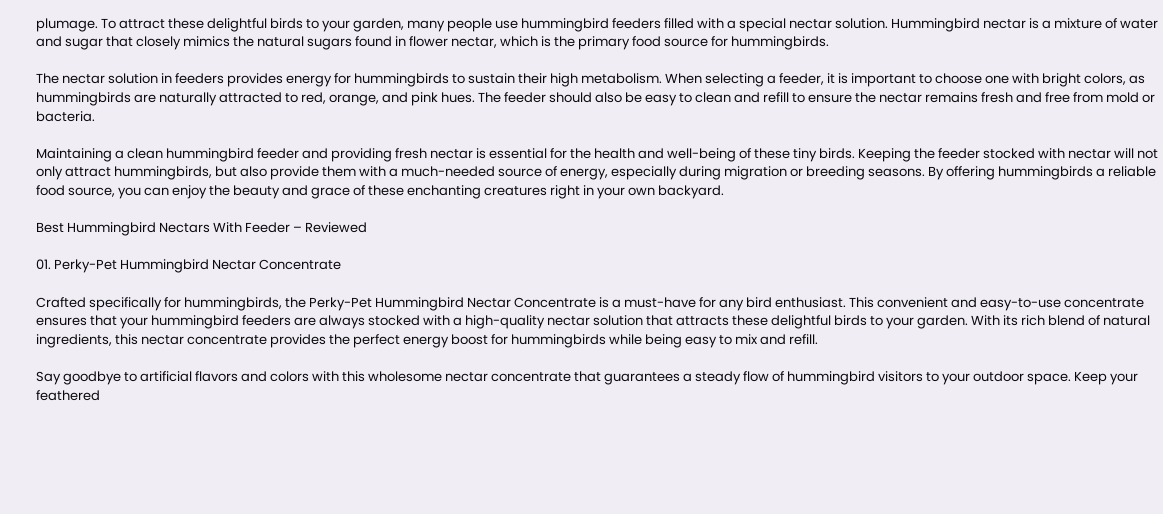plumage. To attract these delightful birds to your garden, many people use hummingbird feeders filled with a special nectar solution. Hummingbird nectar is a mixture of water and sugar that closely mimics the natural sugars found in flower nectar, which is the primary food source for hummingbirds.

The nectar solution in feeders provides energy for hummingbirds to sustain their high metabolism. When selecting a feeder, it is important to choose one with bright colors, as hummingbirds are naturally attracted to red, orange, and pink hues. The feeder should also be easy to clean and refill to ensure the nectar remains fresh and free from mold or bacteria.

Maintaining a clean hummingbird feeder and providing fresh nectar is essential for the health and well-being of these tiny birds. Keeping the feeder stocked with nectar will not only attract hummingbirds, but also provide them with a much-needed source of energy, especially during migration or breeding seasons. By offering hummingbirds a reliable food source, you can enjoy the beauty and grace of these enchanting creatures right in your own backyard.

Best Hummingbird Nectars With Feeder – Reviewed

01. Perky-Pet Hummingbird Nectar Concentrate

Crafted specifically for hummingbirds, the Perky-Pet Hummingbird Nectar Concentrate is a must-have for any bird enthusiast. This convenient and easy-to-use concentrate ensures that your hummingbird feeders are always stocked with a high-quality nectar solution that attracts these delightful birds to your garden. With its rich blend of natural ingredients, this nectar concentrate provides the perfect energy boost for hummingbirds while being easy to mix and refill.

Say goodbye to artificial flavors and colors with this wholesome nectar concentrate that guarantees a steady flow of hummingbird visitors to your outdoor space. Keep your feathered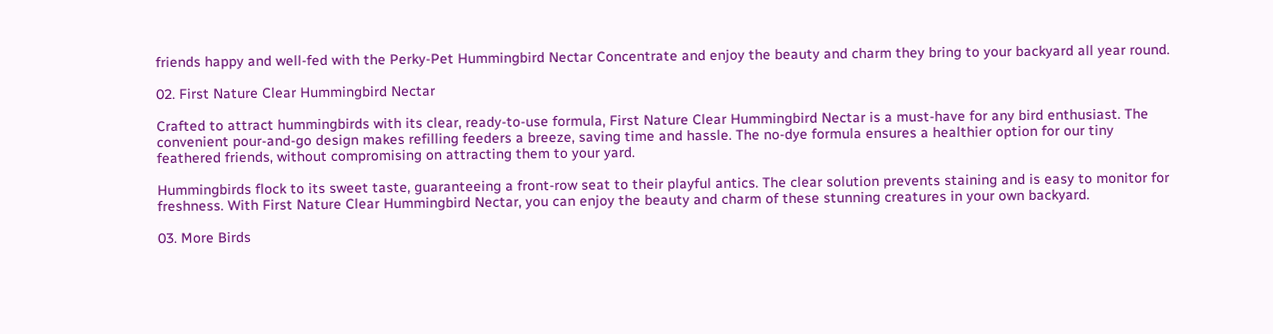friends happy and well-fed with the Perky-Pet Hummingbird Nectar Concentrate and enjoy the beauty and charm they bring to your backyard all year round.

02. First Nature Clear Hummingbird Nectar

Crafted to attract hummingbirds with its clear, ready-to-use formula, First Nature Clear Hummingbird Nectar is a must-have for any bird enthusiast. The convenient pour-and-go design makes refilling feeders a breeze, saving time and hassle. The no-dye formula ensures a healthier option for our tiny feathered friends, without compromising on attracting them to your yard.

Hummingbirds flock to its sweet taste, guaranteeing a front-row seat to their playful antics. The clear solution prevents staining and is easy to monitor for freshness. With First Nature Clear Hummingbird Nectar, you can enjoy the beauty and charm of these stunning creatures in your own backyard.

03. More Birds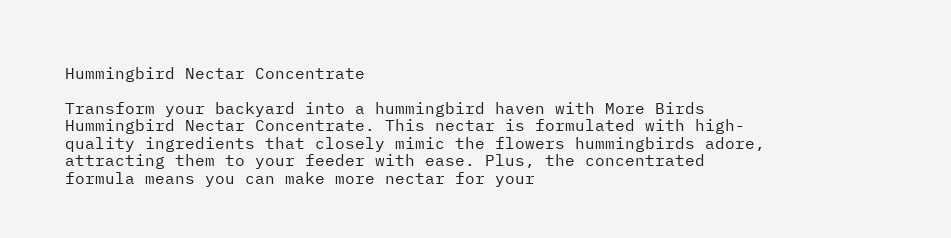Hummingbird Nectar Concentrate

Transform your backyard into a hummingbird haven with More Birds Hummingbird Nectar Concentrate. This nectar is formulated with high-quality ingredients that closely mimic the flowers hummingbirds adore, attracting them to your feeder with ease. Plus, the concentrated formula means you can make more nectar for your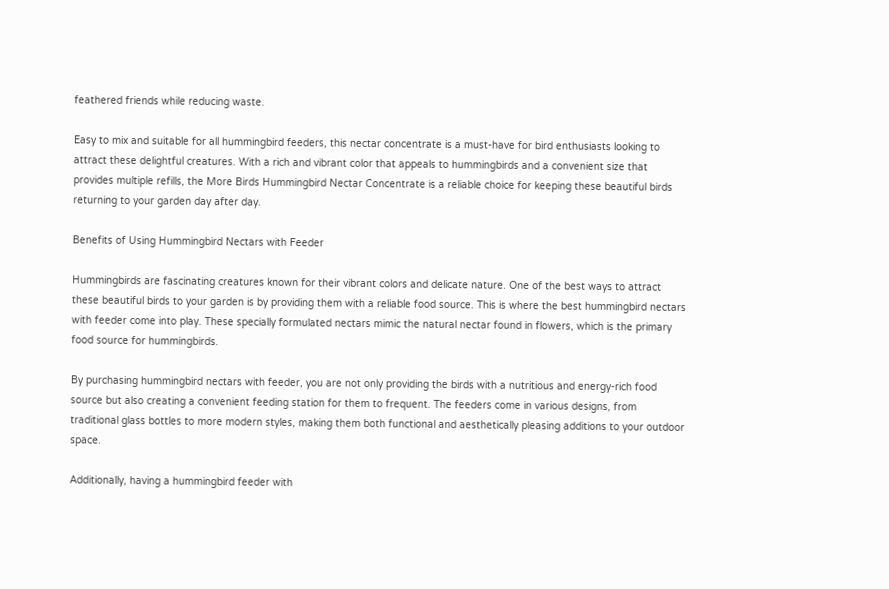feathered friends while reducing waste.

Easy to mix and suitable for all hummingbird feeders, this nectar concentrate is a must-have for bird enthusiasts looking to attract these delightful creatures. With a rich and vibrant color that appeals to hummingbirds and a convenient size that provides multiple refills, the More Birds Hummingbird Nectar Concentrate is a reliable choice for keeping these beautiful birds returning to your garden day after day.

Benefits of Using Hummingbird Nectars with Feeder

Hummingbirds are fascinating creatures known for their vibrant colors and delicate nature. One of the best ways to attract these beautiful birds to your garden is by providing them with a reliable food source. This is where the best hummingbird nectars with feeder come into play. These specially formulated nectars mimic the natural nectar found in flowers, which is the primary food source for hummingbirds.

By purchasing hummingbird nectars with feeder, you are not only providing the birds with a nutritious and energy-rich food source but also creating a convenient feeding station for them to frequent. The feeders come in various designs, from traditional glass bottles to more modern styles, making them both functional and aesthetically pleasing additions to your outdoor space.

Additionally, having a hummingbird feeder with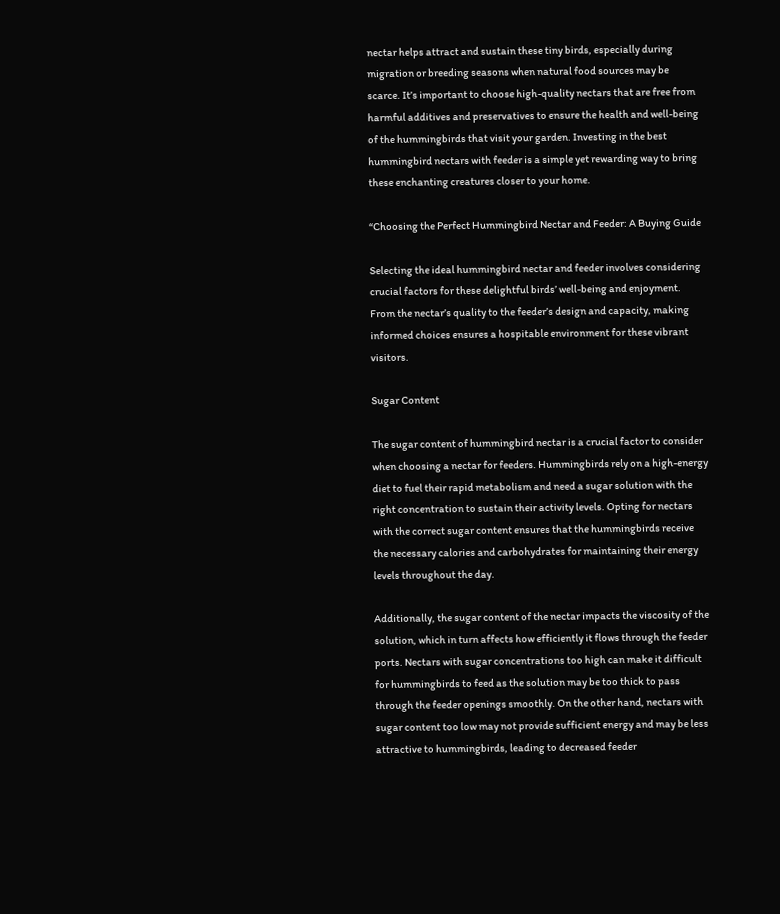nectar helps attract and sustain these tiny birds, especially during migration or breeding seasons when natural food sources may be scarce. It’s important to choose high-quality nectars that are free from harmful additives and preservatives to ensure the health and well-being of the hummingbirds that visit your garden. Investing in the best hummingbird nectars with feeder is a simple yet rewarding way to bring these enchanting creatures closer to your home.

“Choosing the Perfect Hummingbird Nectar and Feeder: A Buying Guide

Selecting the ideal hummingbird nectar and feeder involves considering crucial factors for these delightful birds’ well-being and enjoyment. From the nectar’s quality to the feeder’s design and capacity, making informed choices ensures a hospitable environment for these vibrant visitors.

Sugar Content

The sugar content of hummingbird nectar is a crucial factor to consider when choosing a nectar for feeders. Hummingbirds rely on a high-energy diet to fuel their rapid metabolism and need a sugar solution with the right concentration to sustain their activity levels. Opting for nectars with the correct sugar content ensures that the hummingbirds receive the necessary calories and carbohydrates for maintaining their energy levels throughout the day.

Additionally, the sugar content of the nectar impacts the viscosity of the solution, which in turn affects how efficiently it flows through the feeder ports. Nectars with sugar concentrations too high can make it difficult for hummingbirds to feed as the solution may be too thick to pass through the feeder openings smoothly. On the other hand, nectars with sugar content too low may not provide sufficient energy and may be less attractive to hummingbirds, leading to decreased feeder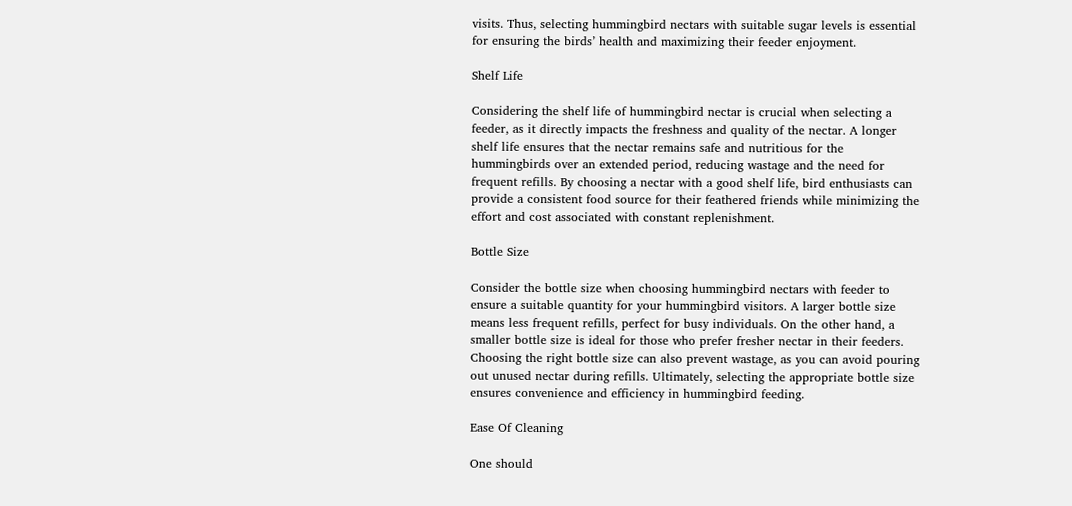visits. Thus, selecting hummingbird nectars with suitable sugar levels is essential for ensuring the birds’ health and maximizing their feeder enjoyment.

Shelf Life

Considering the shelf life of hummingbird nectar is crucial when selecting a feeder, as it directly impacts the freshness and quality of the nectar. A longer shelf life ensures that the nectar remains safe and nutritious for the hummingbirds over an extended period, reducing wastage and the need for frequent refills. By choosing a nectar with a good shelf life, bird enthusiasts can provide a consistent food source for their feathered friends while minimizing the effort and cost associated with constant replenishment.

Bottle Size

Consider the bottle size when choosing hummingbird nectars with feeder to ensure a suitable quantity for your hummingbird visitors. A larger bottle size means less frequent refills, perfect for busy individuals. On the other hand, a smaller bottle size is ideal for those who prefer fresher nectar in their feeders. Choosing the right bottle size can also prevent wastage, as you can avoid pouring out unused nectar during refills. Ultimately, selecting the appropriate bottle size ensures convenience and efficiency in hummingbird feeding.

Ease Of Cleaning

One should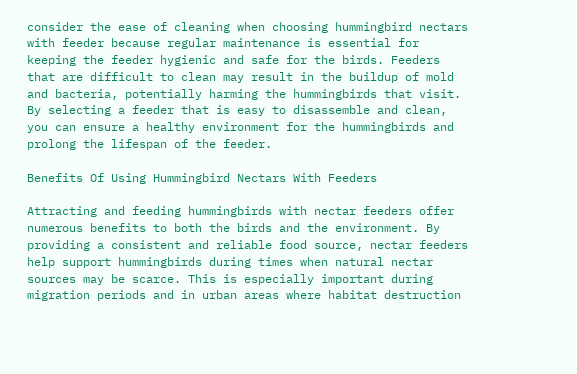consider the ease of cleaning when choosing hummingbird nectars with feeder because regular maintenance is essential for keeping the feeder hygienic and safe for the birds. Feeders that are difficult to clean may result in the buildup of mold and bacteria, potentially harming the hummingbirds that visit. By selecting a feeder that is easy to disassemble and clean, you can ensure a healthy environment for the hummingbirds and prolong the lifespan of the feeder.

Benefits Of Using Hummingbird Nectars With Feeders

Attracting and feeding hummingbirds with nectar feeders offer numerous benefits to both the birds and the environment. By providing a consistent and reliable food source, nectar feeders help support hummingbirds during times when natural nectar sources may be scarce. This is especially important during migration periods and in urban areas where habitat destruction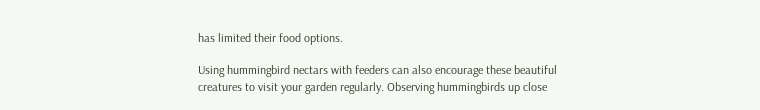has limited their food options.

Using hummingbird nectars with feeders can also encourage these beautiful creatures to visit your garden regularly. Observing hummingbirds up close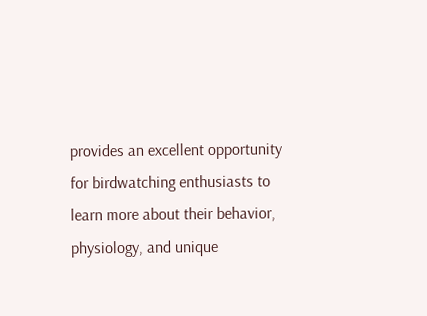provides an excellent opportunity for birdwatching enthusiasts to learn more about their behavior, physiology, and unique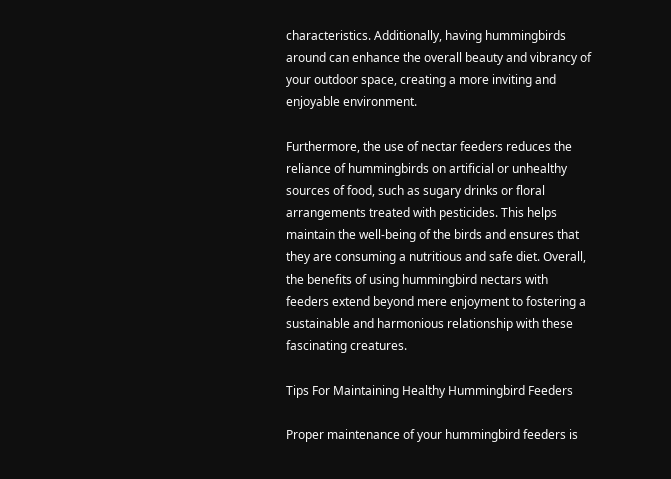characteristics. Additionally, having hummingbirds around can enhance the overall beauty and vibrancy of your outdoor space, creating a more inviting and enjoyable environment.

Furthermore, the use of nectar feeders reduces the reliance of hummingbirds on artificial or unhealthy sources of food, such as sugary drinks or floral arrangements treated with pesticides. This helps maintain the well-being of the birds and ensures that they are consuming a nutritious and safe diet. Overall, the benefits of using hummingbird nectars with feeders extend beyond mere enjoyment to fostering a sustainable and harmonious relationship with these fascinating creatures.

Tips For Maintaining Healthy Hummingbird Feeders

Proper maintenance of your hummingbird feeders is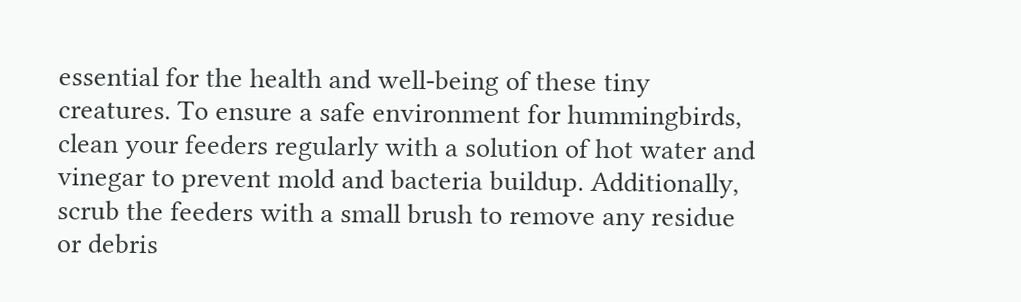essential for the health and well-being of these tiny creatures. To ensure a safe environment for hummingbirds, clean your feeders regularly with a solution of hot water and vinegar to prevent mold and bacteria buildup. Additionally, scrub the feeders with a small brush to remove any residue or debris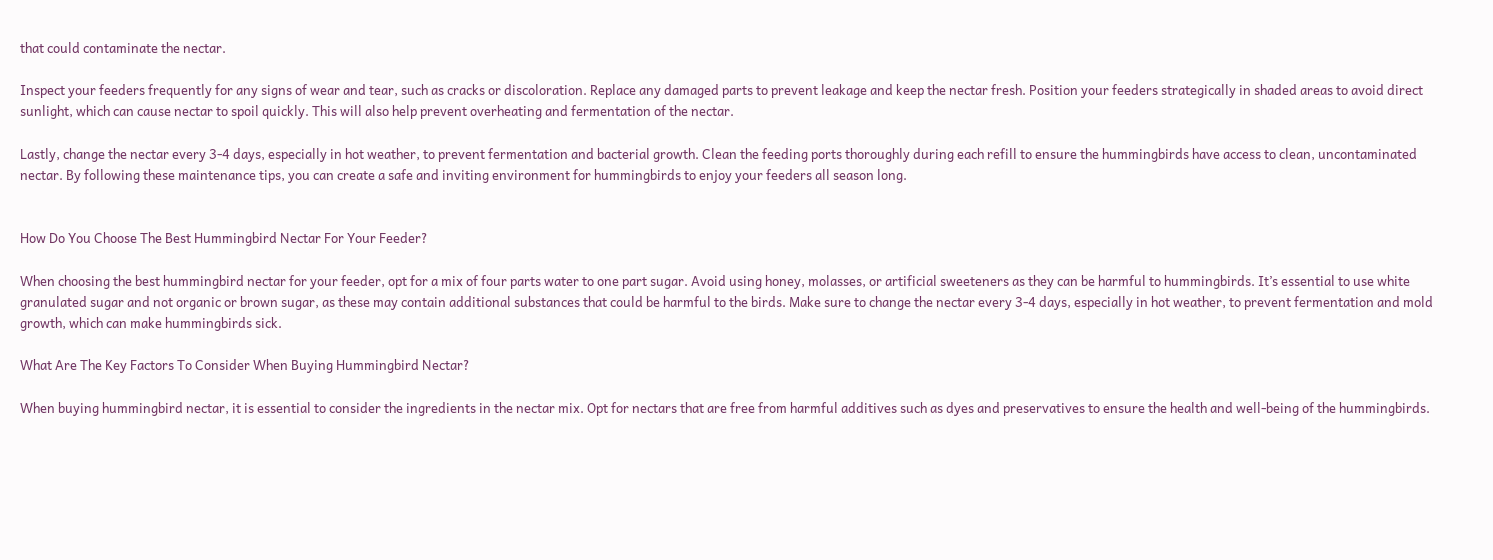that could contaminate the nectar.

Inspect your feeders frequently for any signs of wear and tear, such as cracks or discoloration. Replace any damaged parts to prevent leakage and keep the nectar fresh. Position your feeders strategically in shaded areas to avoid direct sunlight, which can cause nectar to spoil quickly. This will also help prevent overheating and fermentation of the nectar.

Lastly, change the nectar every 3-4 days, especially in hot weather, to prevent fermentation and bacterial growth. Clean the feeding ports thoroughly during each refill to ensure the hummingbirds have access to clean, uncontaminated nectar. By following these maintenance tips, you can create a safe and inviting environment for hummingbirds to enjoy your feeders all season long.


How Do You Choose The Best Hummingbird Nectar For Your Feeder?

When choosing the best hummingbird nectar for your feeder, opt for a mix of four parts water to one part sugar. Avoid using honey, molasses, or artificial sweeteners as they can be harmful to hummingbirds. It’s essential to use white granulated sugar and not organic or brown sugar, as these may contain additional substances that could be harmful to the birds. Make sure to change the nectar every 3-4 days, especially in hot weather, to prevent fermentation and mold growth, which can make hummingbirds sick.

What Are The Key Factors To Consider When Buying Hummingbird Nectar?

When buying hummingbird nectar, it is essential to consider the ingredients in the nectar mix. Opt for nectars that are free from harmful additives such as dyes and preservatives to ensure the health and well-being of the hummingbirds.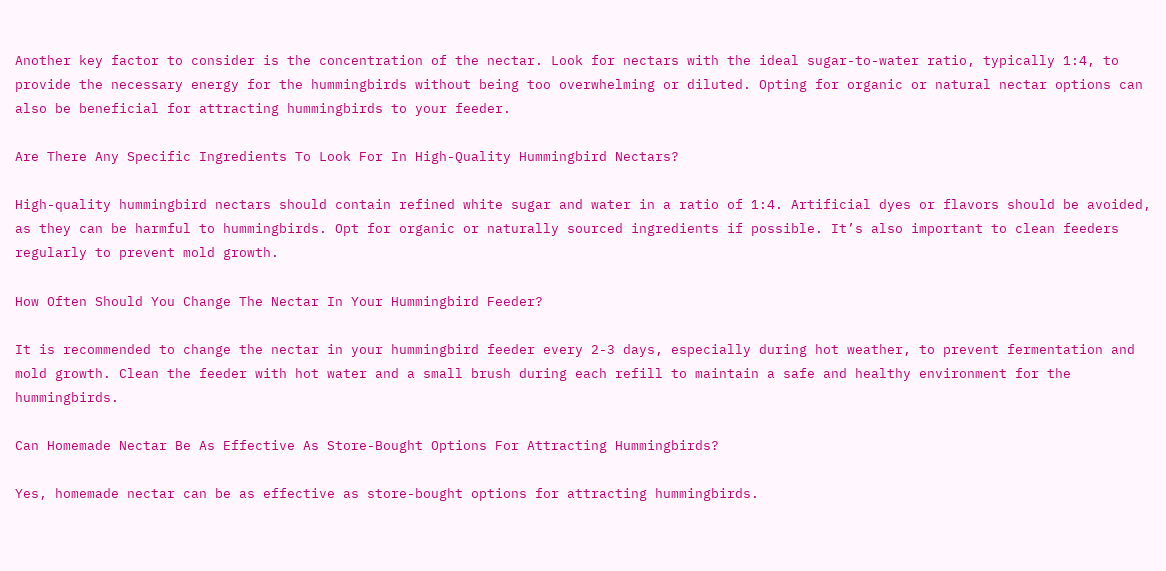Another key factor to consider is the concentration of the nectar. Look for nectars with the ideal sugar-to-water ratio, typically 1:4, to provide the necessary energy for the hummingbirds without being too overwhelming or diluted. Opting for organic or natural nectar options can also be beneficial for attracting hummingbirds to your feeder.

Are There Any Specific Ingredients To Look For In High-Quality Hummingbird Nectars?

High-quality hummingbird nectars should contain refined white sugar and water in a ratio of 1:4. Artificial dyes or flavors should be avoided, as they can be harmful to hummingbirds. Opt for organic or naturally sourced ingredients if possible. It’s also important to clean feeders regularly to prevent mold growth.

How Often Should You Change The Nectar In Your Hummingbird Feeder?

It is recommended to change the nectar in your hummingbird feeder every 2-3 days, especially during hot weather, to prevent fermentation and mold growth. Clean the feeder with hot water and a small brush during each refill to maintain a safe and healthy environment for the hummingbirds.

Can Homemade Nectar Be As Effective As Store-Bought Options For Attracting Hummingbirds?

Yes, homemade nectar can be as effective as store-bought options for attracting hummingbirds.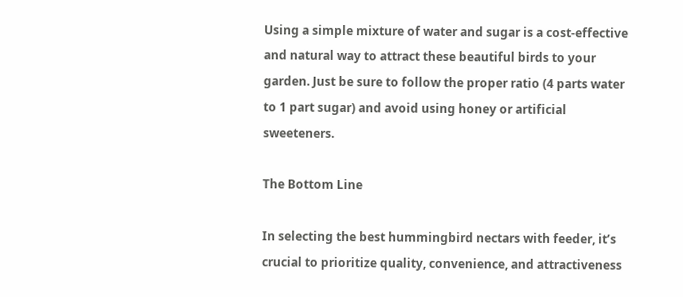Using a simple mixture of water and sugar is a cost-effective and natural way to attract these beautiful birds to your garden. Just be sure to follow the proper ratio (4 parts water to 1 part sugar) and avoid using honey or artificial sweeteners.

The Bottom Line

In selecting the best hummingbird nectars with feeder, it’s crucial to prioritize quality, convenience, and attractiveness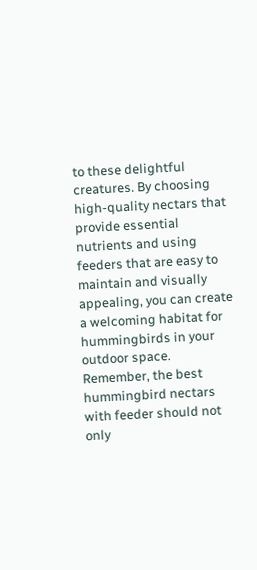to these delightful creatures. By choosing high-quality nectars that provide essential nutrients and using feeders that are easy to maintain and visually appealing, you can create a welcoming habitat for hummingbirds in your outdoor space. Remember, the best hummingbird nectars with feeder should not only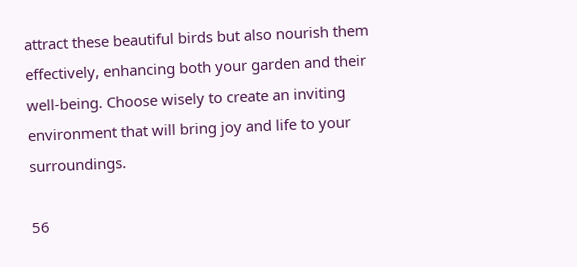attract these beautiful birds but also nourish them effectively, enhancing both your garden and their well-being. Choose wisely to create an inviting environment that will bring joy and life to your surroundings.

56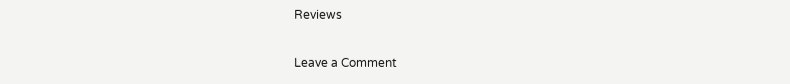Reviews

Leave a Comment